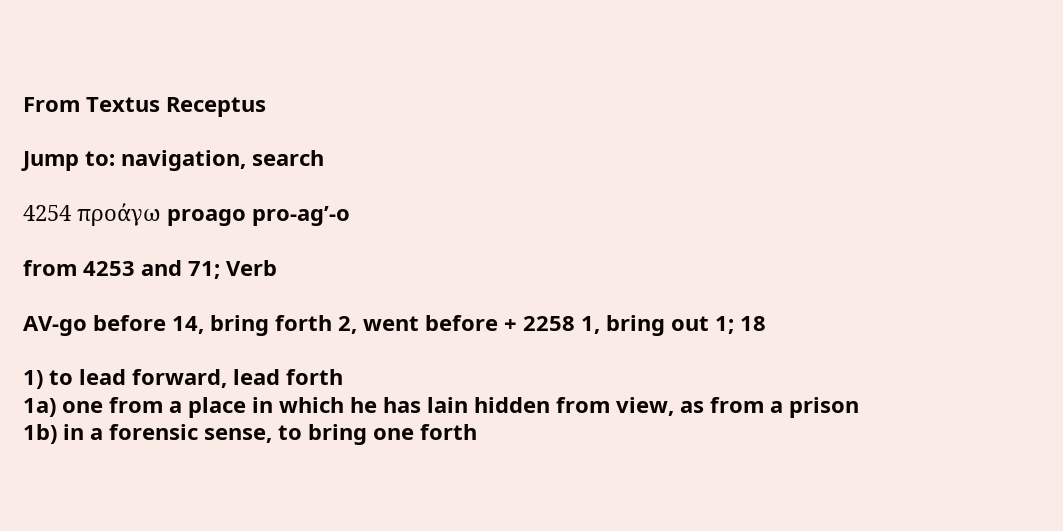From Textus Receptus

Jump to: navigation, search

4254 προάγω proago pro-ag’-o

from 4253 and 71; Verb

AV-go before 14, bring forth 2, went before + 2258 1, bring out 1; 18

1) to lead forward, lead forth
1a) one from a place in which he has lain hidden from view, as from a prison
1b) in a forensic sense, to bring one forth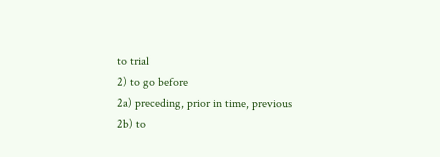to trial
2) to go before
2a) preceding, prior in time, previous
2b) to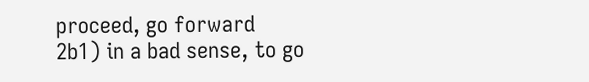proceed, go forward
2b1) in a bad sense, to go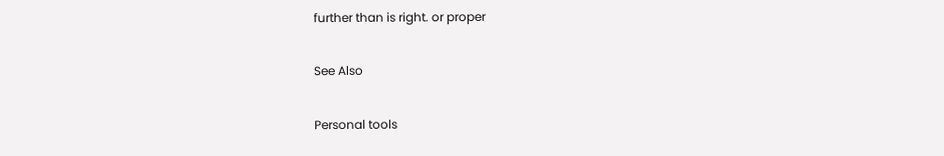further than is right. or proper

See Also

Personal tools